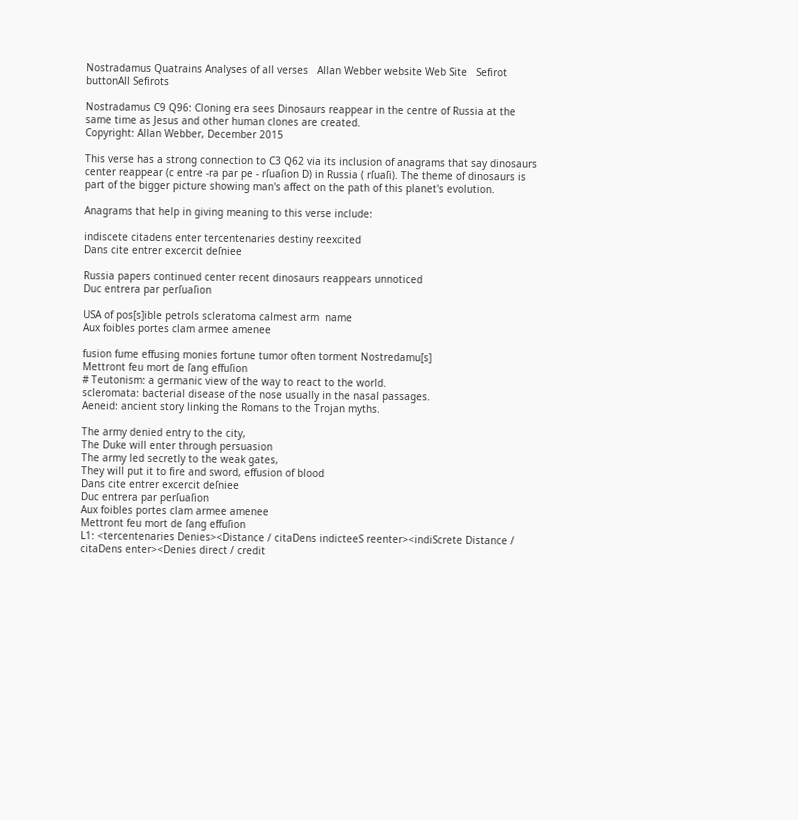Nostradamus Quatrains Analyses of all verses   Allan Webber website Web Site   Sefirot buttonAll Sefirots

Nostradamus C9 Q96: Cloning era sees Dinosaurs reappear in the centre of Russia at the same time as Jesus and other human clones are created.
Copyright: Allan Webber, December 2015

This verse has a strong connection to C3 Q62 via its inclusion of anagrams that say dinosaurs center reappear (c entre -ra par pe - rſuaſion D) in Russia ( rſuaſi). The theme of dinosaurs is part of the bigger picture showing man's affect on the path of this planet's evolution.

Anagrams that help in giving meaning to this verse include:

indiscete citadens enter tercentenaries destiny reexcited
Dans cite entrer excercit deſniee

Russia papers continued center recent dinosaurs reappears unnoticed
Duc entrera par perſuaſion

USA of pos[s]ible petrols scleratoma calmest arm  name
Aux foibles portes clam armee amenee

fusion fume effusing monies fortune tumor often torment Nostredamu[s]
Mettront feu mort de ſang effuſion
# Teutonism: a germanic view of the way to react to the world.
scleromata: bacterial disease of the nose usually in the nasal passages.
Aeneid: ancient story linking the Romans to the Trojan myths.

The army denied entry to the city,
The Duke will enter through persuasion
The army led secretly to the weak gates,
They will put it to fire and sword, effusion of blood
Dans cite entrer excercit deſniee
Duc entrera par perſuaſion
Aux foibles portes clam armee amenee
Mettront feu mort de ſang effuſion
L1: <tercentenaries Denies><Distance / citaDens indicteeS reenter><indiScrete Distance / citaDens enter><Denies direct / credit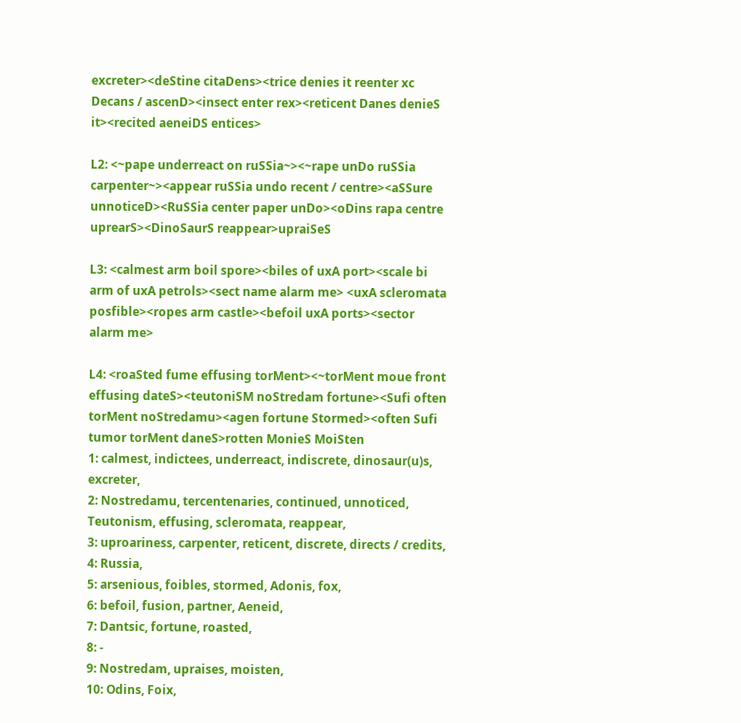excreter><deStine citaDens><trice denies it reenter xc Decans / ascenD><insect enter rex><reticent Danes denieS it><recited aeneiDS entices>

L2: <~pape underreact on ruSSia~><~rape unDo ruSSia carpenter~><appear ruSSia undo recent / centre><aSSure unnoticeD><RuSSia center paper unDo><oDins rapa centre uprearS><DinoSaurS reappear>upraiSeS

L3: <calmest arm boil spore><biles of uxA port><scale bi arm of uxA petrols><sect name alarm me> <uxA scleromata posfible><ropes arm castle><befoil uxA ports><sector alarm me>

L4: <roaSted fume effusing torMent><~torMent moue front effusing dateS><teutoniSM noStredam fortune><Sufi often torMent noStredamu><agen fortune Stormed><often Sufi tumor torMent daneS>rotten MonieS MoiSten
1: calmest, indictees, underreact, indiscrete, dinosaur(u)s, excreter,
2: Nostredamu, tercentenaries, continued, unnoticed, Teutonism, effusing, scleromata, reappear,
3: uproariness, carpenter, reticent, discrete, directs / credits,
4: Russia,
5: arsenious, foibles, stormed, Adonis, fox,
6: befoil, fusion, partner, Aeneid,
7: Dantsic, fortune, roasted,
8: -
9: Nostredam, upraises, moisten,
10: Odins, Foix,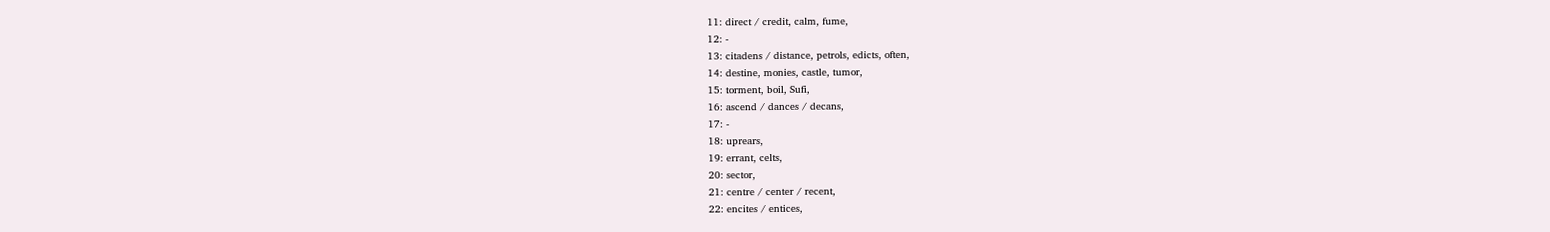11: direct / credit, calm, fume,
12: -
13: citadens / distance, petrols, edicts, often,
14: destine, monies, castle, tumor,
15: torment, boil, Sufi,
16: ascend / dances / decans,
17: -
18: uprears,
19: errant, celts,
20: sector,
21: centre / center / recent,
22: encites / entices,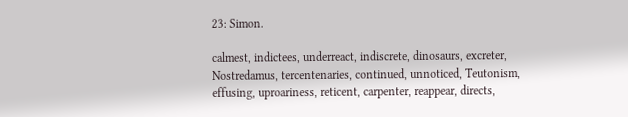23: Simon.

calmest, indictees, underreact, indiscrete, dinosaurs, excreter, Nostredamus, tercentenaries, continued, unnoticed, Teutonism, effusing, uproariness, reticent, carpenter, reappear, directs,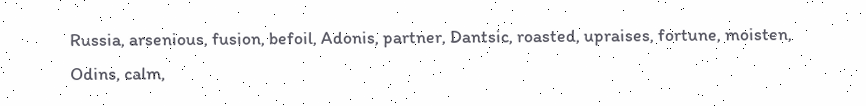Russia, arsenious, fusion, befoil, Adonis, partner, Dantsic, roasted, upraises, fortune, moisten, Odins, calm,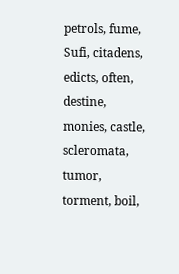petrols, fume, Sufi, citadens, edicts, often, destine, monies, castle, scleromata, tumor, torment, boil,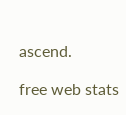ascend.

free web stats